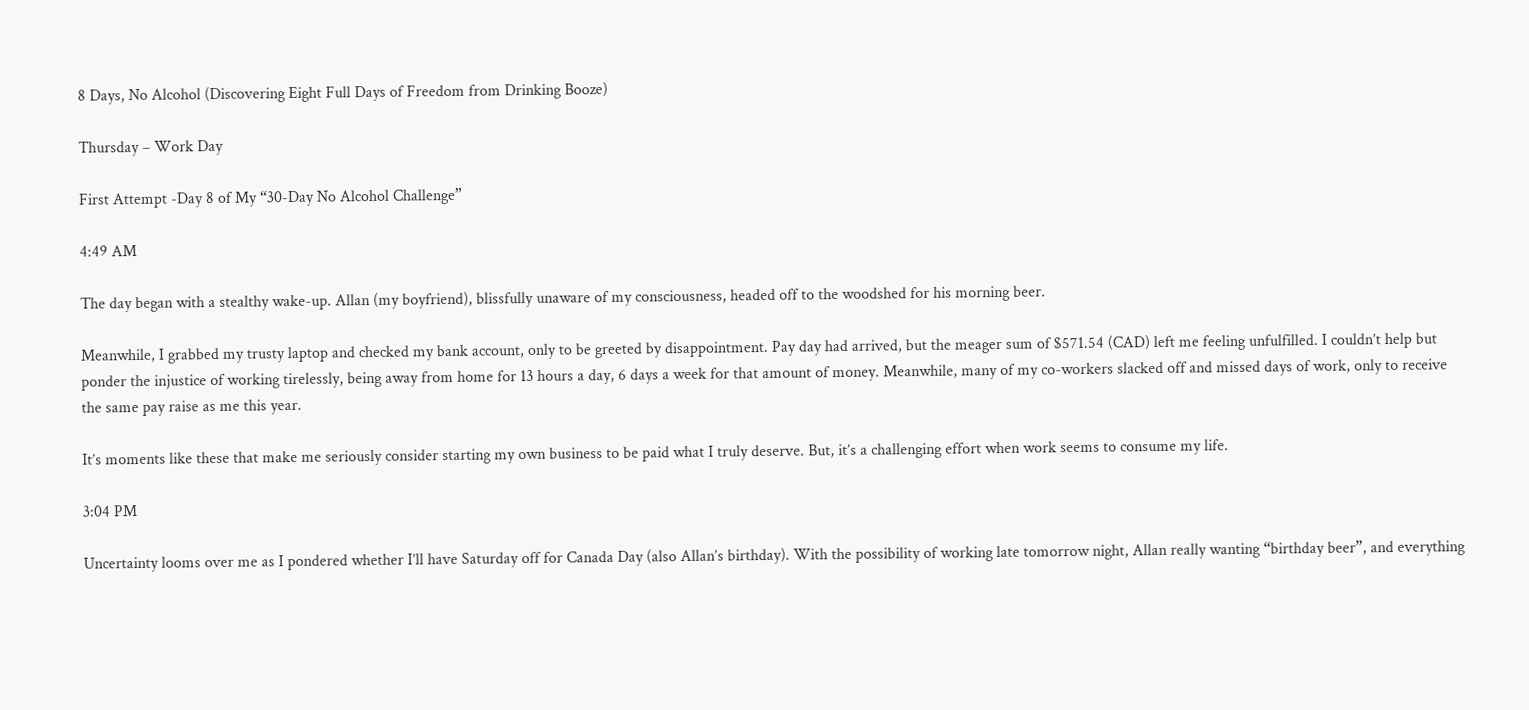8 Days, No Alcohol (Discovering Eight Full Days of Freedom from Drinking Booze)

Thursday – Work Day

First Attempt -Day 8 of My “30-Day No Alcohol Challenge”

4:49 AM

The day began with a stealthy wake-up. Allan (my boyfriend), blissfully unaware of my consciousness, headed off to the woodshed for his morning beer.

Meanwhile, I grabbed my trusty laptop and checked my bank account, only to be greeted by disappointment. Pay day had arrived, but the meager sum of $571.54 (CAD) left me feeling unfulfilled. I couldn’t help but ponder the injustice of working tirelessly, being away from home for 13 hours a day, 6 days a week for that amount of money. Meanwhile, many of my co-workers slacked off and missed days of work, only to receive the same pay raise as me this year.

It’s moments like these that make me seriously consider starting my own business to be paid what I truly deserve. But, it’s a challenging effort when work seems to consume my life.

3:04 PM

Uncertainty looms over me as I pondered whether I’ll have Saturday off for Canada Day (also Allan’s birthday). With the possibility of working late tomorrow night, Allan really wanting “birthday beer”, and everything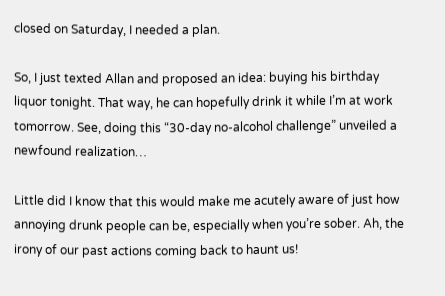closed on Saturday, I needed a plan.

So, I just texted Allan and proposed an idea: buying his birthday liquor tonight. That way, he can hopefully drink it while I’m at work tomorrow. See, doing this “30-day no-alcohol challenge” unveiled a newfound realization…

Little did I know that this would make me acutely aware of just how annoying drunk people can be, especially when you’re sober. Ah, the irony of our past actions coming back to haunt us!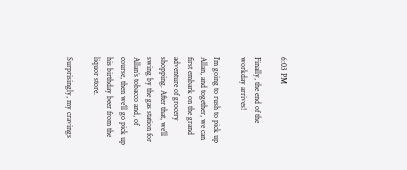6:03 PM

Finally, the end of the workday arrives!

I’m going to rush to pick up Allan, and together, we can first embark on the grand adventure of grocery shopping. After that, we’ll swing by the gas station for Allan’s tobacco and, of course, then we’ll go pick up his birthday beer from the liquor store.

Surprisingly, my cravings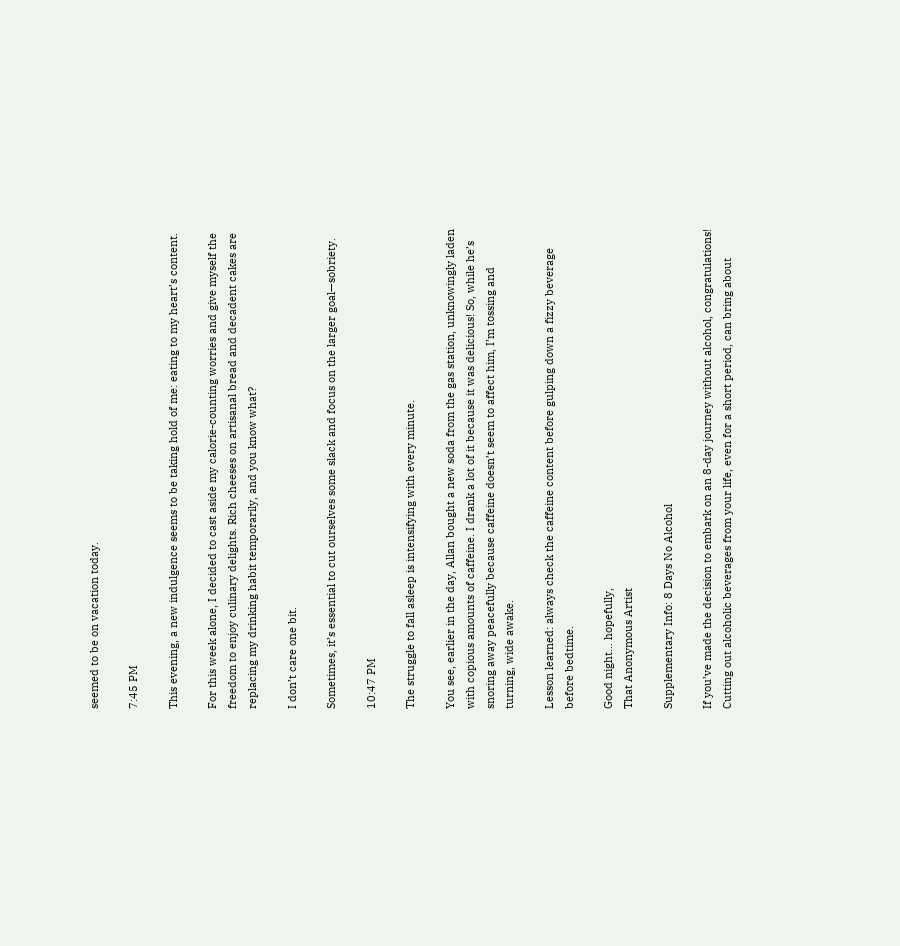seemed to be on vacation today.

7:45 PM

This evening, a new indulgence seems to be taking hold of me: eating to my heart’s content.

For this week alone, I decided to cast aside my calorie-counting worries and give myself the freedom to enjoy culinary delights. Rich cheeses on artisanal bread and decadent cakes are replacing my drinking habit temporarily, and you know what?

I don’t care one bit.

Sometimes, it’s essential to cut ourselves some slack and focus on the larger goal—sobriety.

10:47 PM

The struggle to fall asleep is intensifying with every minute.

You see, earlier in the day, Allan bought a new soda from the gas station, unknowingly laden with copious amounts of caffeine. I drank a lot of it because it was delicious! So, while he’s snoring away peacefully because caffeine doesn’t seem to affect him, I’m tossing and turning, wide awake.

Lesson learned: always check the caffeine content before gulping down a fizzy beverage before bedtime.

Good night… hopefully,
That Anonymous Artist

Supplementary Info: 8 Days No Alcohol

If you’ve made the decision to embark on an 8-day journey without alcohol, congratulations! Cutting out alcoholic beverages from your life, even for a short period, can bring about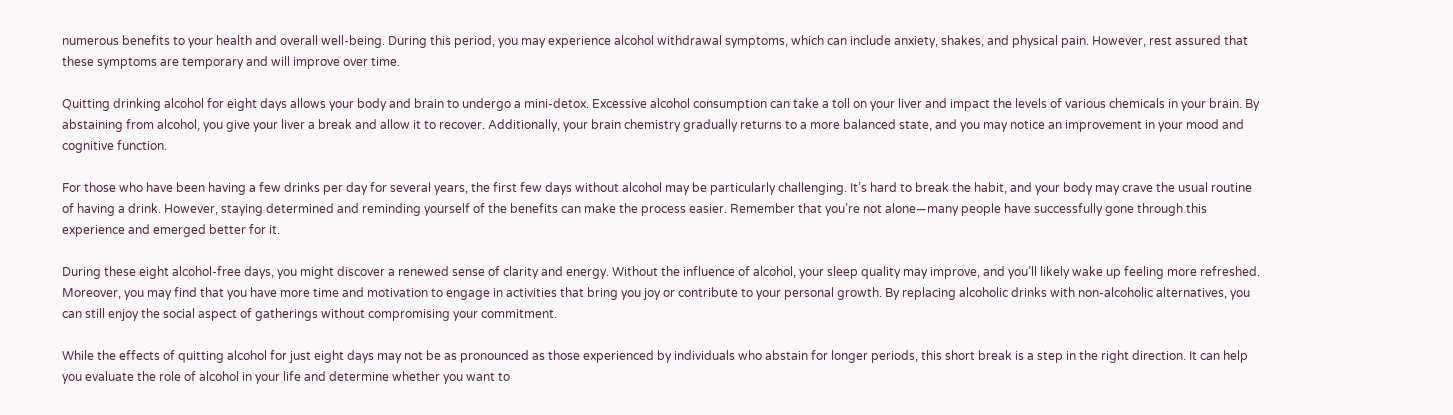numerous benefits to your health and overall well-being. During this period, you may experience alcohol withdrawal symptoms, which can include anxiety, shakes, and physical pain. However, rest assured that these symptoms are temporary and will improve over time.

Quitting drinking alcohol for eight days allows your body and brain to undergo a mini-detox. Excessive alcohol consumption can take a toll on your liver and impact the levels of various chemicals in your brain. By abstaining from alcohol, you give your liver a break and allow it to recover. Additionally, your brain chemistry gradually returns to a more balanced state, and you may notice an improvement in your mood and cognitive function.

For those who have been having a few drinks per day for several years, the first few days without alcohol may be particularly challenging. It’s hard to break the habit, and your body may crave the usual routine of having a drink. However, staying determined and reminding yourself of the benefits can make the process easier. Remember that you’re not alone—many people have successfully gone through this experience and emerged better for it.

During these eight alcohol-free days, you might discover a renewed sense of clarity and energy. Without the influence of alcohol, your sleep quality may improve, and you’ll likely wake up feeling more refreshed. Moreover, you may find that you have more time and motivation to engage in activities that bring you joy or contribute to your personal growth. By replacing alcoholic drinks with non-alcoholic alternatives, you can still enjoy the social aspect of gatherings without compromising your commitment.

While the effects of quitting alcohol for just eight days may not be as pronounced as those experienced by individuals who abstain for longer periods, this short break is a step in the right direction. It can help you evaluate the role of alcohol in your life and determine whether you want to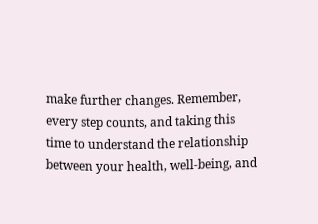make further changes. Remember, every step counts, and taking this time to understand the relationship between your health, well-being, and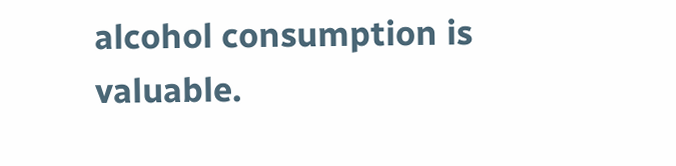alcohol consumption is valuable.